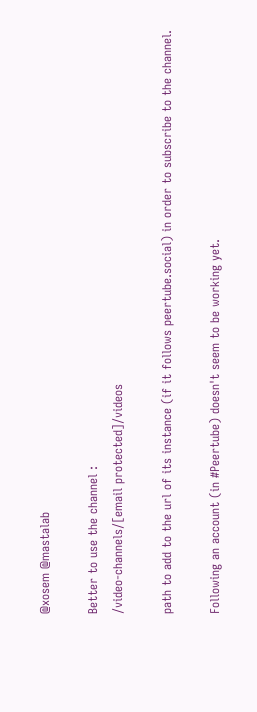@xosem @mastalab

Better to use the channel :
/video-channels/[email protected]/videos

path to add to the url of its instance (if it follows peertube.social) in order to subscribe to the channel.

Following an account (in #Peertube) doesn't seem to be working yet.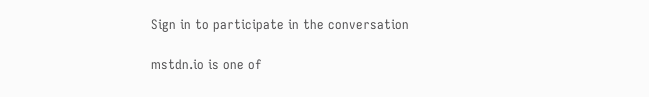Sign in to participate in the conversation

mstdn.io is one of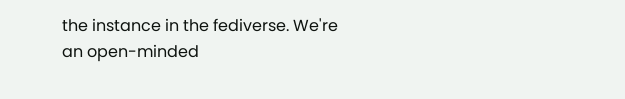the instance in the fediverse. We're an open-minded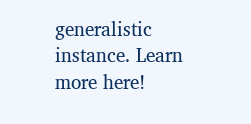generalistic instance. Learn more here!